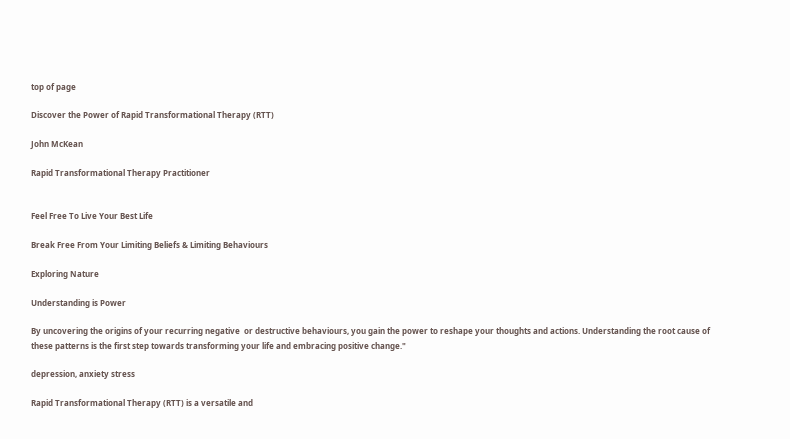top of page

Discover the Power of Rapid Transformational Therapy (RTT)

John McKean

Rapid Transformational Therapy Practitioner


Feel Free To Live Your Best Life

Break Free From Your Limiting Beliefs & Limiting Behaviours

Exploring Nature

Understanding is Power

By uncovering the origins of your recurring negative  or destructive behaviours, you gain the power to reshape your thoughts and actions. Understanding the root cause of these patterns is the first step towards transforming your life and embracing positive change."

depression, anxiety stress

Rapid Transformational Therapy (RTT) is a versatile and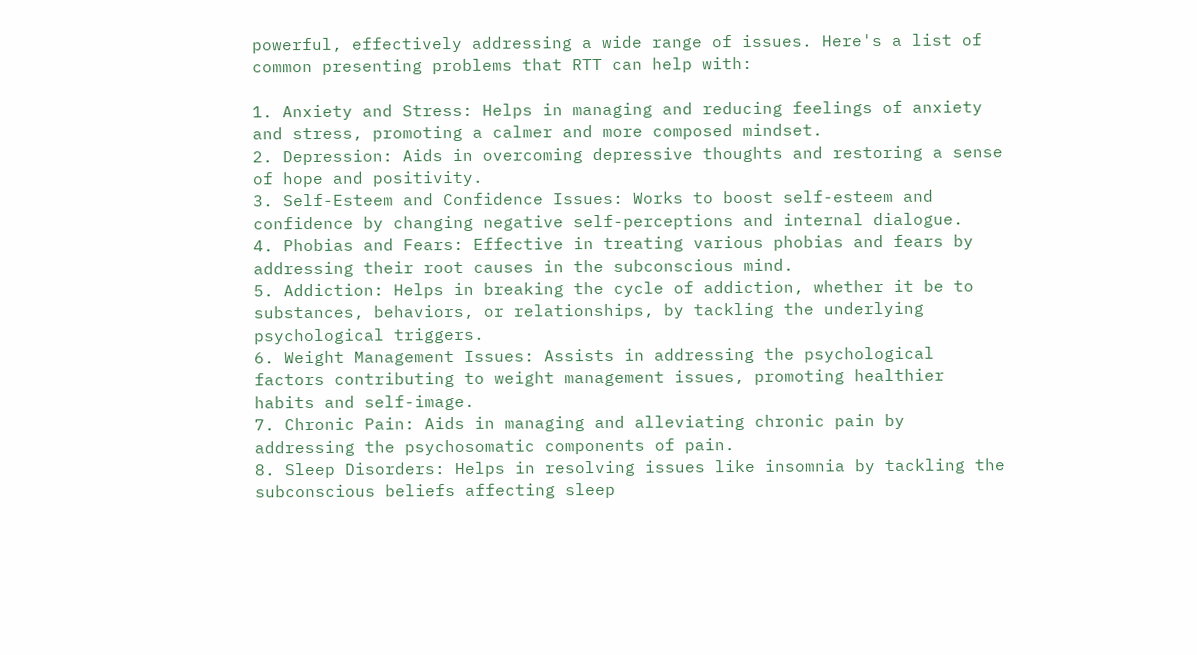powerful, effectively addressing a wide range of issues. Here's a list of common presenting problems that RTT can help with:

1. Anxiety and Stress: Helps in managing and reducing feelings of anxiety and stress, promoting a calmer and more composed mindset.
2. Depression: Aids in overcoming depressive thoughts and restoring a sense of hope and positivity.
3. Self-Esteem and Confidence Issues: Works to boost self-esteem and confidence by changing negative self-perceptions and internal dialogue.
4. Phobias and Fears: Effective in treating various phobias and fears by addressing their root causes in the subconscious mind.
5. Addiction: Helps in breaking the cycle of addiction, whether it be to substances, behaviors, or relationships, by tackling the underlying psychological triggers.
6. Weight Management Issues: Assists in addressing the psychological factors contributing to weight management issues, promoting healthier habits and self-image.
7. Chronic Pain: Aids in managing and alleviating chronic pain by addressing the psychosomatic components of pain.
8. Sleep Disorders: Helps in resolving issues like insomnia by tackling the subconscious beliefs affecting sleep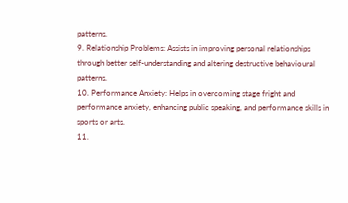patterns.
9. Relationship Problems: Assists in improving personal relationships through better self-understanding and altering destructive behavioural patterns.
10. Performance Anxiety: Helps in overcoming stage fright and performance anxiety, enhancing public speaking, and performance skills in sports or arts.
11.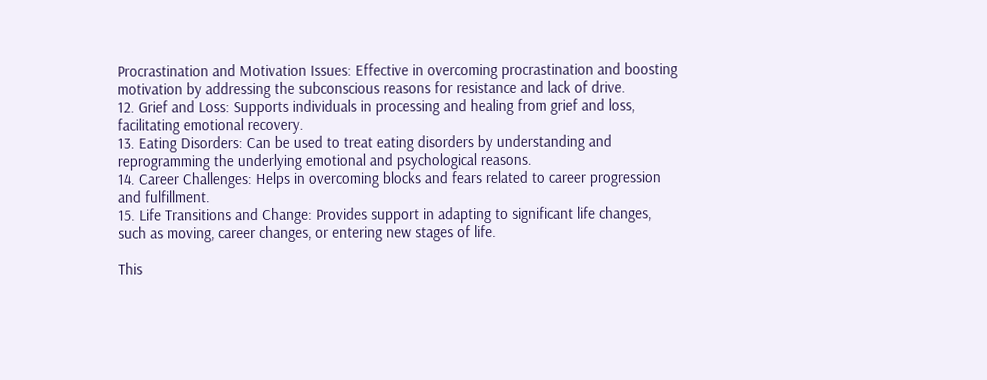Procrastination and Motivation Issues: Effective in overcoming procrastination and boosting motivation by addressing the subconscious reasons for resistance and lack of drive.
12. Grief and Loss: Supports individuals in processing and healing from grief and loss, facilitating emotional recovery.
13. Eating Disorders: Can be used to treat eating disorders by understanding and reprogramming the underlying emotional and psychological reasons.
14. Career Challenges: Helps in overcoming blocks and fears related to career progression and fulfillment.
15. Life Transitions and Change: Provides support in adapting to significant life changes, such as moving, career changes, or entering new stages of life.

This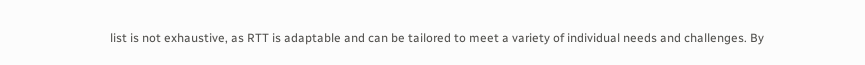list is not exhaustive, as RTT is adaptable and can be tailored to meet a variety of individual needs and challenges. By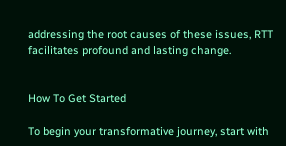addressing the root causes of these issues, RTT facilitates profound and lasting change.


How To Get Started

To begin your transformative journey, start with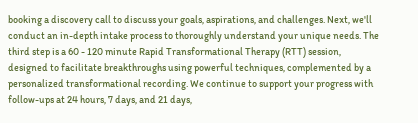booking a discovery call to discuss your goals, aspirations, and challenges. Next, we'll conduct an in-depth intake process to thoroughly understand your unique needs. The third step is a 60 - 120 minute Rapid Transformational Therapy (RTT) session, designed to facilitate breakthroughs using powerful techniques, complemented by a personalized transformational recording. We continue to support your progress with follow-ups at 24 hours, 7 days, and 21 days,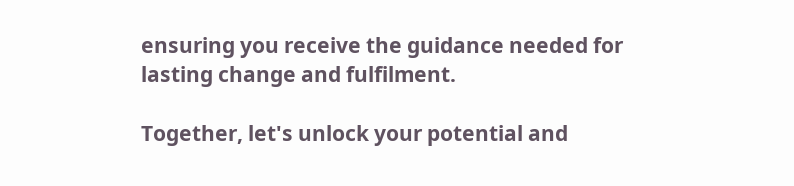ensuring you receive the guidance needed for lasting change and fulfilment.

Together, let's unlock your potential and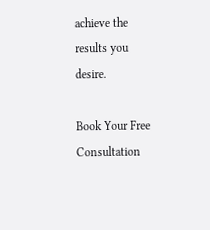achieve the results you desire.

Book Your Free Consultation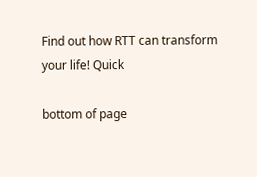Find out how RTT can transform your life! Quick

bottom of page